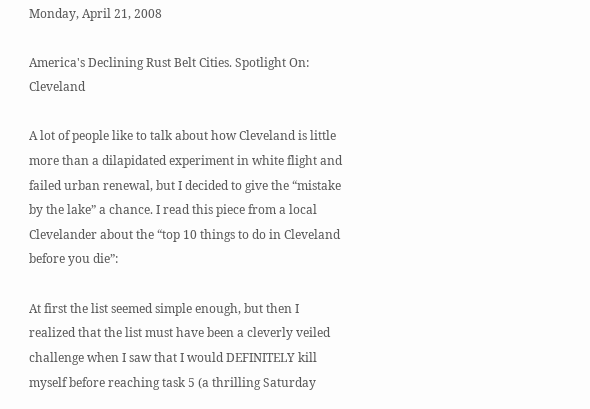Monday, April 21, 2008

America's Declining Rust Belt Cities. Spotlight On: Cleveland

A lot of people like to talk about how Cleveland is little more than a dilapidated experiment in white flight and failed urban renewal, but I decided to give the “mistake by the lake” a chance. I read this piece from a local Clevelander about the “top 10 things to do in Cleveland before you die”:

At first the list seemed simple enough, but then I realized that the list must have been a cleverly veiled challenge when I saw that I would DEFINITELY kill myself before reaching task 5 (a thrilling Saturday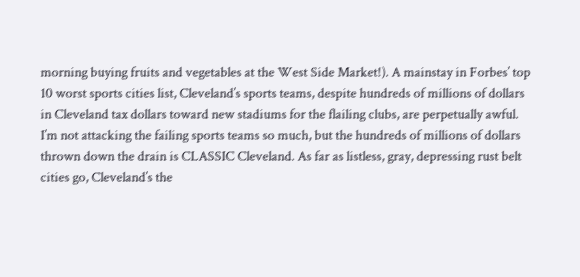morning buying fruits and vegetables at the West Side Market!). A mainstay in Forbes’ top 10 worst sports cities list, Cleveland’s sports teams, despite hundreds of millions of dollars in Cleveland tax dollars toward new stadiums for the flailing clubs, are perpetually awful. I’m not attacking the failing sports teams so much, but the hundreds of millions of dollars thrown down the drain is CLASSIC Cleveland. As far as listless, gray, depressing rust belt cities go, Cleveland’s the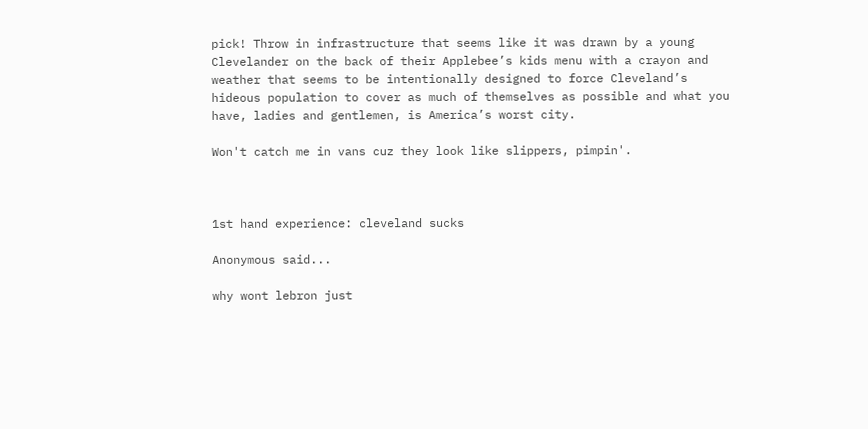pick! Throw in infrastructure that seems like it was drawn by a young Clevelander on the back of their Applebee’s kids menu with a crayon and weather that seems to be intentionally designed to force Cleveland’s hideous population to cover as much of themselves as possible and what you have, ladies and gentlemen, is America’s worst city.

Won't catch me in vans cuz they look like slippers, pimpin'.



1st hand experience: cleveland sucks

Anonymous said...

why wont lebron just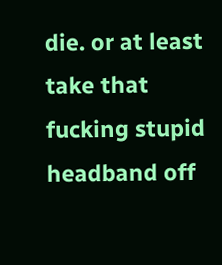die. or at least take that fucking stupid headband off